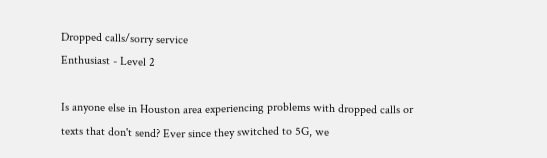Dropped calls/sorry service
Enthusiast - Level 2

Is anyone else in Houston area experiencing problems with dropped calls or texts that don't send? Ever since they switched to 5G, we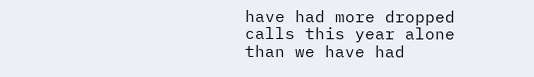have had more dropped calls this year alone than we have had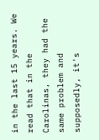in the last 15 years. We read that in the Carolinas, they had the same problem and supposedly, it's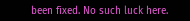been fixed. No such luck here.